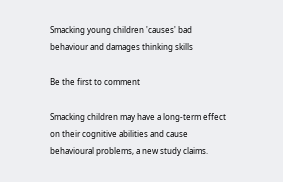Smacking young children 'causes' bad behaviour and damages thinking skills

Be the first to comment

Smacking children may have a long-term effect on their cognitive abilities and cause behavioural problems, a new study claims.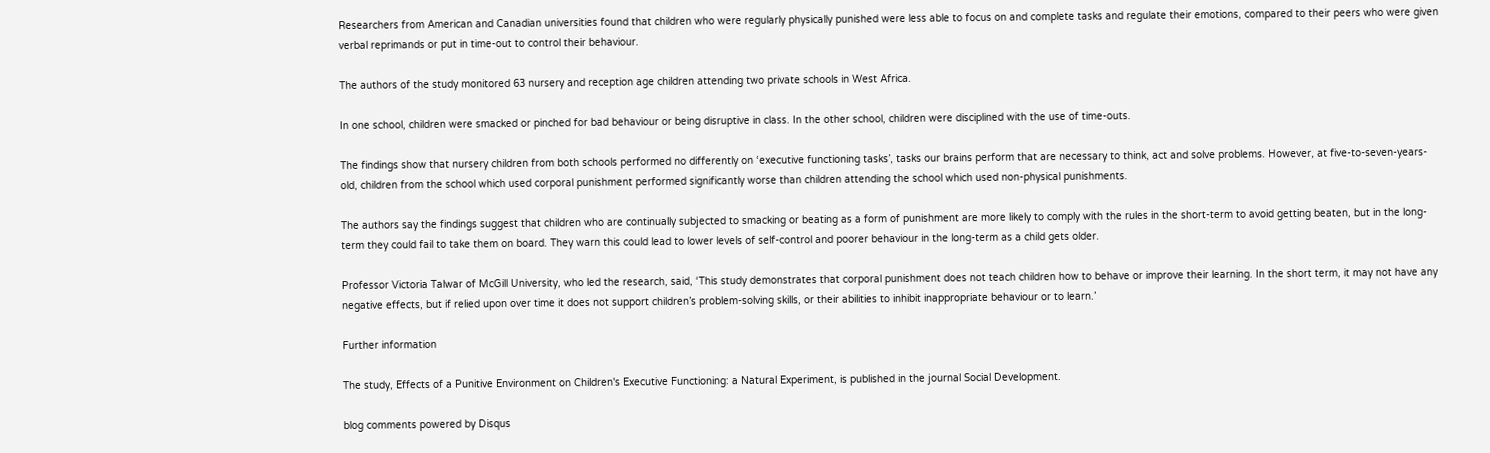Researchers from American and Canadian universities found that children who were regularly physically punished were less able to focus on and complete tasks and regulate their emotions, compared to their peers who were given verbal reprimands or put in time-out to control their behaviour.

The authors of the study monitored 63 nursery and reception age children attending two private schools in West Africa.

In one school, children were smacked or pinched for bad behaviour or being disruptive in class. In the other school, children were disciplined with the use of time-outs.

The findings show that nursery children from both schools performed no differently on ‘executive functioning tasks’, tasks our brains perform that are necessary to think, act and solve problems. However, at five-to-seven-years-old, children from the school which used corporal punishment performed significantly worse than children attending the school which used non-physical punishments.

The authors say the findings suggest that children who are continually subjected to smacking or beating as a form of punishment are more likely to comply with the rules in the short-term to avoid getting beaten, but in the long-term they could fail to take them on board. They warn this could lead to lower levels of self-control and poorer behaviour in the long-term as a child gets older.

Professor Victoria Talwar of McGill University, who led the research, said, ‘This study demonstrates that corporal punishment does not teach children how to behave or improve their learning. In the short term, it may not have any negative effects, but if relied upon over time it does not support children’s problem-solving skills, or their abilities to inhibit inappropriate behaviour or to learn.’

Further information

The study, Effects of a Punitive Environment on Children's Executive Functioning: a Natural Experiment, is published in the journal Social Development.

blog comments powered by Disqus